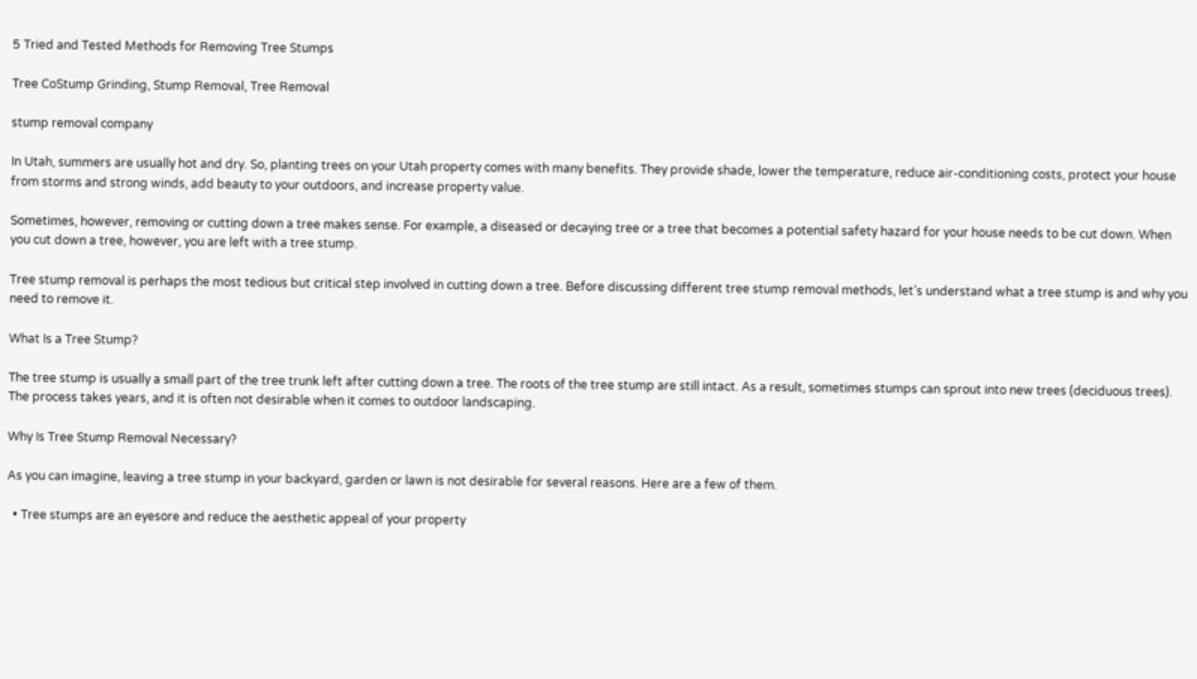5 Tried and Tested Methods for Removing Tree Stumps

Tree CoStump Grinding, Stump Removal, Tree Removal

stump removal company

In Utah, summers are usually hot and dry. So, planting trees on your Utah property comes with many benefits. They provide shade, lower the temperature, reduce air-conditioning costs, protect your house from storms and strong winds, add beauty to your outdoors, and increase property value.

Sometimes, however, removing or cutting down a tree makes sense. For example, a diseased or decaying tree or a tree that becomes a potential safety hazard for your house needs to be cut down. When you cut down a tree, however, you are left with a tree stump.

Tree stump removal is perhaps the most tedious but critical step involved in cutting down a tree. Before discussing different tree stump removal methods, let’s understand what a tree stump is and why you need to remove it.

What Is a Tree Stump?

The tree stump is usually a small part of the tree trunk left after cutting down a tree. The roots of the tree stump are still intact. As a result, sometimes stumps can sprout into new trees (deciduous trees). The process takes years, and it is often not desirable when it comes to outdoor landscaping.

Why Is Tree Stump Removal Necessary?

As you can imagine, leaving a tree stump in your backyard, garden or lawn is not desirable for several reasons. Here are a few of them.

  • Tree stumps are an eyesore and reduce the aesthetic appeal of your property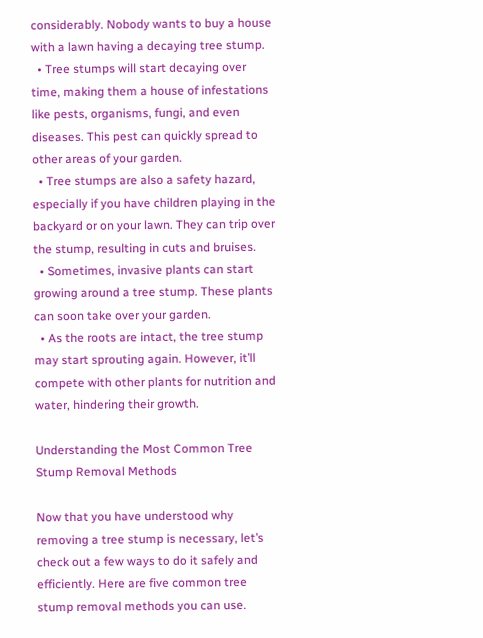considerably. Nobody wants to buy a house with a lawn having a decaying tree stump.
  • Tree stumps will start decaying over time, making them a house of infestations like pests, organisms, fungi, and even diseases. This pest can quickly spread to other areas of your garden.
  • Tree stumps are also a safety hazard, especially if you have children playing in the backyard or on your lawn. They can trip over the stump, resulting in cuts and bruises.
  • Sometimes, invasive plants can start growing around a tree stump. These plants can soon take over your garden.
  • As the roots are intact, the tree stump may start sprouting again. However, it’ll compete with other plants for nutrition and water, hindering their growth.

Understanding the Most Common Tree Stump Removal Methods

Now that you have understood why removing a tree stump is necessary, let’s check out a few ways to do it safely and efficiently. Here are five common tree stump removal methods you can use.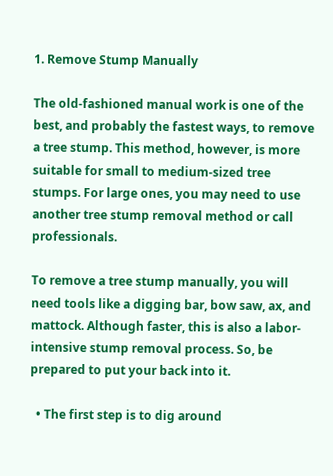1. Remove Stump Manually

The old-fashioned manual work is one of the best, and probably the fastest ways, to remove a tree stump. This method, however, is more suitable for small to medium-sized tree stumps. For large ones, you may need to use another tree stump removal method or call professionals.

To remove a tree stump manually, you will need tools like a digging bar, bow saw, ax, and mattock. Although faster, this is also a labor-intensive stump removal process. So, be prepared to put your back into it.

  • The first step is to dig around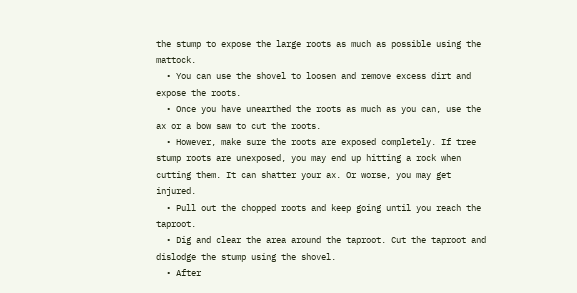the stump to expose the large roots as much as possible using the mattock.
  • You can use the shovel to loosen and remove excess dirt and expose the roots.
  • Once you have unearthed the roots as much as you can, use the ax or a bow saw to cut the roots.
  • However, make sure the roots are exposed completely. If tree stump roots are unexposed, you may end up hitting a rock when cutting them. It can shatter your ax. Or worse, you may get injured.
  • Pull out the chopped roots and keep going until you reach the taproot.
  • Dig and clear the area around the taproot. Cut the taproot and dislodge the stump using the shovel.
  • After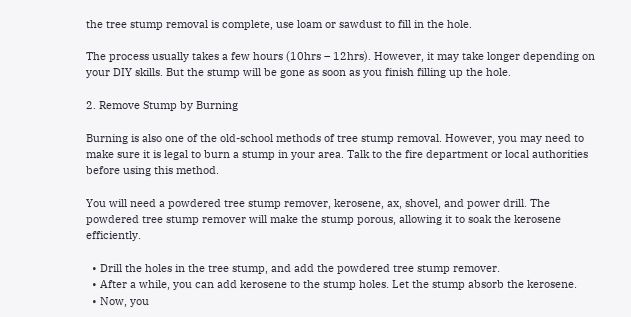the tree stump removal is complete, use loam or sawdust to fill in the hole.

The process usually takes a few hours (10hrs – 12hrs). However, it may take longer depending on your DIY skills. But the stump will be gone as soon as you finish filling up the hole.

2. Remove Stump by Burning

Burning is also one of the old-school methods of tree stump removal. However, you may need to make sure it is legal to burn a stump in your area. Talk to the fire department or local authorities before using this method.

You will need a powdered tree stump remover, kerosene, ax, shovel, and power drill. The powdered tree stump remover will make the stump porous, allowing it to soak the kerosene efficiently.

  • Drill the holes in the tree stump, and add the powdered tree stump remover.
  • After a while, you can add kerosene to the stump holes. Let the stump absorb the kerosene.
  • Now, you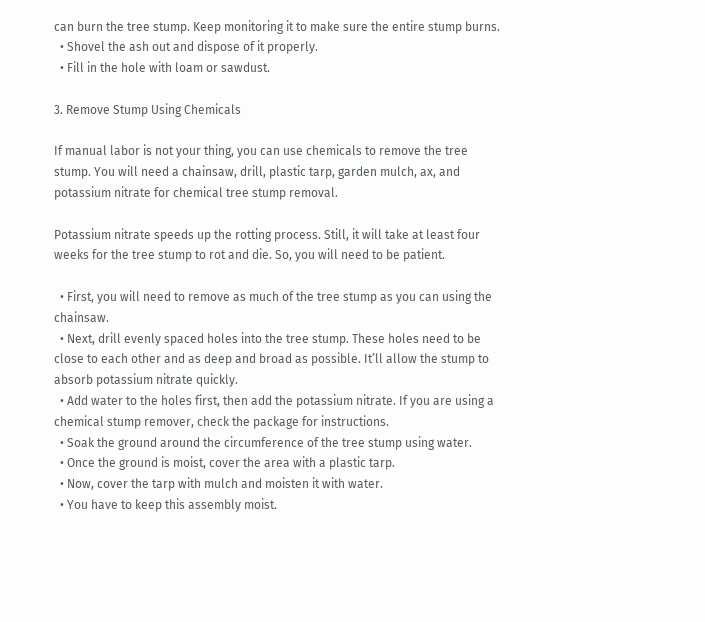can burn the tree stump. Keep monitoring it to make sure the entire stump burns.
  • Shovel the ash out and dispose of it properly.
  • Fill in the hole with loam or sawdust.

3. Remove Stump Using Chemicals

If manual labor is not your thing, you can use chemicals to remove the tree stump. You will need a chainsaw, drill, plastic tarp, garden mulch, ax, and potassium nitrate for chemical tree stump removal.

Potassium nitrate speeds up the rotting process. Still, it will take at least four weeks for the tree stump to rot and die. So, you will need to be patient.

  • First, you will need to remove as much of the tree stump as you can using the chainsaw.
  • Next, drill evenly spaced holes into the tree stump. These holes need to be close to each other and as deep and broad as possible. It’ll allow the stump to absorb potassium nitrate quickly.
  • Add water to the holes first, then add the potassium nitrate. If you are using a chemical stump remover, check the package for instructions.
  • Soak the ground around the circumference of the tree stump using water.
  • Once the ground is moist, cover the area with a plastic tarp.
  • Now, cover the tarp with mulch and moisten it with water.
  • You have to keep this assembly moist.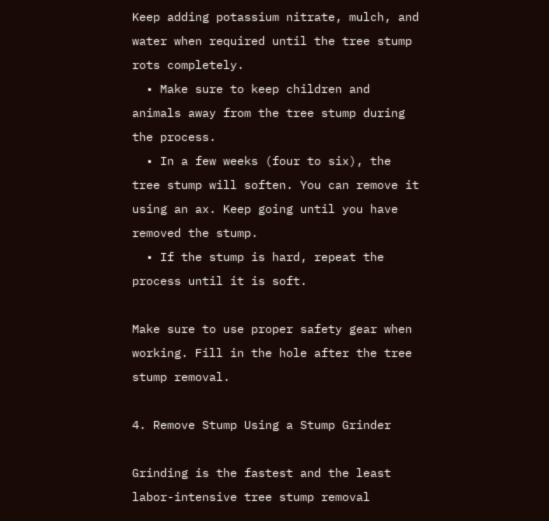Keep adding potassium nitrate, mulch, and water when required until the tree stump rots completely.
  • Make sure to keep children and animals away from the tree stump during the process.
  • In a few weeks (four to six), the tree stump will soften. You can remove it using an ax. Keep going until you have removed the stump.
  • If the stump is hard, repeat the process until it is soft.

Make sure to use proper safety gear when working. Fill in the hole after the tree stump removal.

4. Remove Stump Using a Stump Grinder

Grinding is the fastest and the least labor-intensive tree stump removal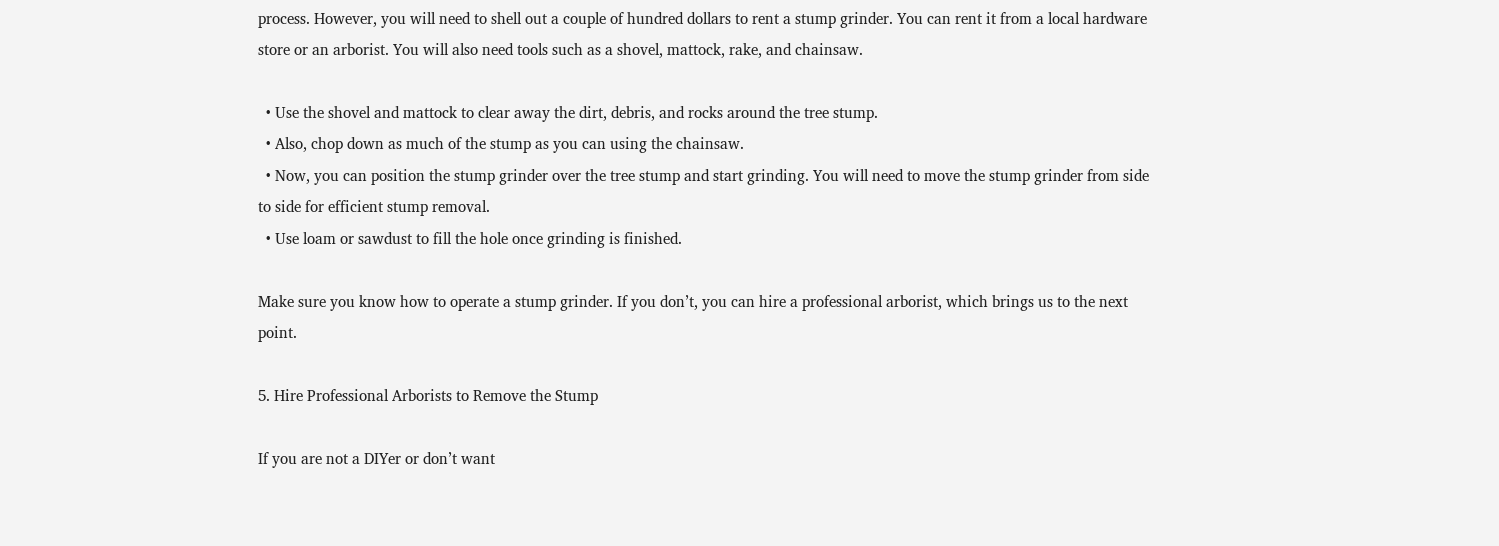process. However, you will need to shell out a couple of hundred dollars to rent a stump grinder. You can rent it from a local hardware store or an arborist. You will also need tools such as a shovel, mattock, rake, and chainsaw.

  • Use the shovel and mattock to clear away the dirt, debris, and rocks around the tree stump.
  • Also, chop down as much of the stump as you can using the chainsaw.
  • Now, you can position the stump grinder over the tree stump and start grinding. You will need to move the stump grinder from side to side for efficient stump removal.
  • Use loam or sawdust to fill the hole once grinding is finished.

Make sure you know how to operate a stump grinder. If you don’t, you can hire a professional arborist, which brings us to the next point.

5. Hire Professional Arborists to Remove the Stump

If you are not a DIYer or don’t want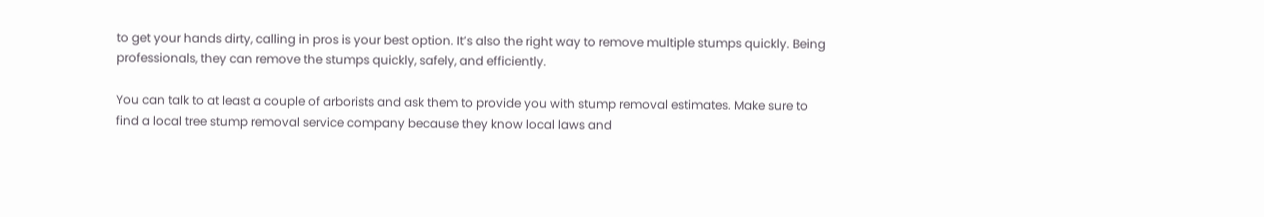to get your hands dirty, calling in pros is your best option. It’s also the right way to remove multiple stumps quickly. Being professionals, they can remove the stumps quickly, safely, and efficiently.

You can talk to at least a couple of arborists and ask them to provide you with stump removal estimates. Make sure to find a local tree stump removal service company because they know local laws and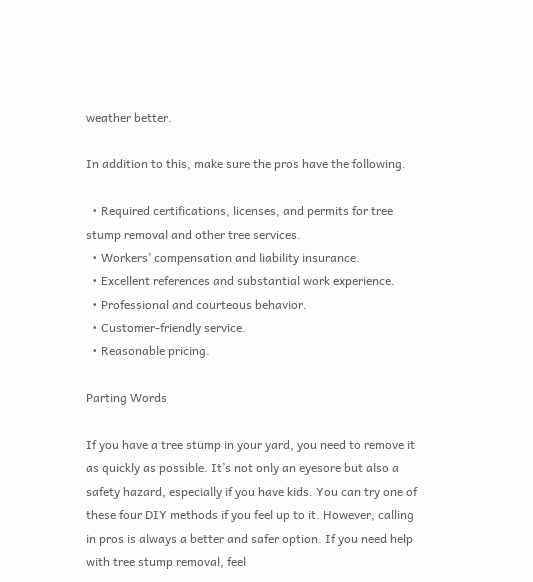weather better.

In addition to this, make sure the pros have the following.

  • Required certifications, licenses, and permits for tree stump removal and other tree services.
  • Workers’ compensation and liability insurance.
  • Excellent references and substantial work experience.
  • Professional and courteous behavior.
  • Customer-friendly service.
  • Reasonable pricing.

Parting Words

If you have a tree stump in your yard, you need to remove it as quickly as possible. It’s not only an eyesore but also a safety hazard, especially if you have kids. You can try one of these four DIY methods if you feel up to it. However, calling in pros is always a better and safer option. If you need help with tree stump removal, feel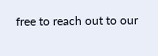free to reach out to our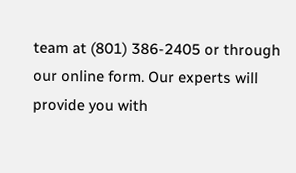team at (801) 386-2405 or through our online form. Our experts will provide you with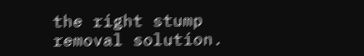the right stump removal solution.